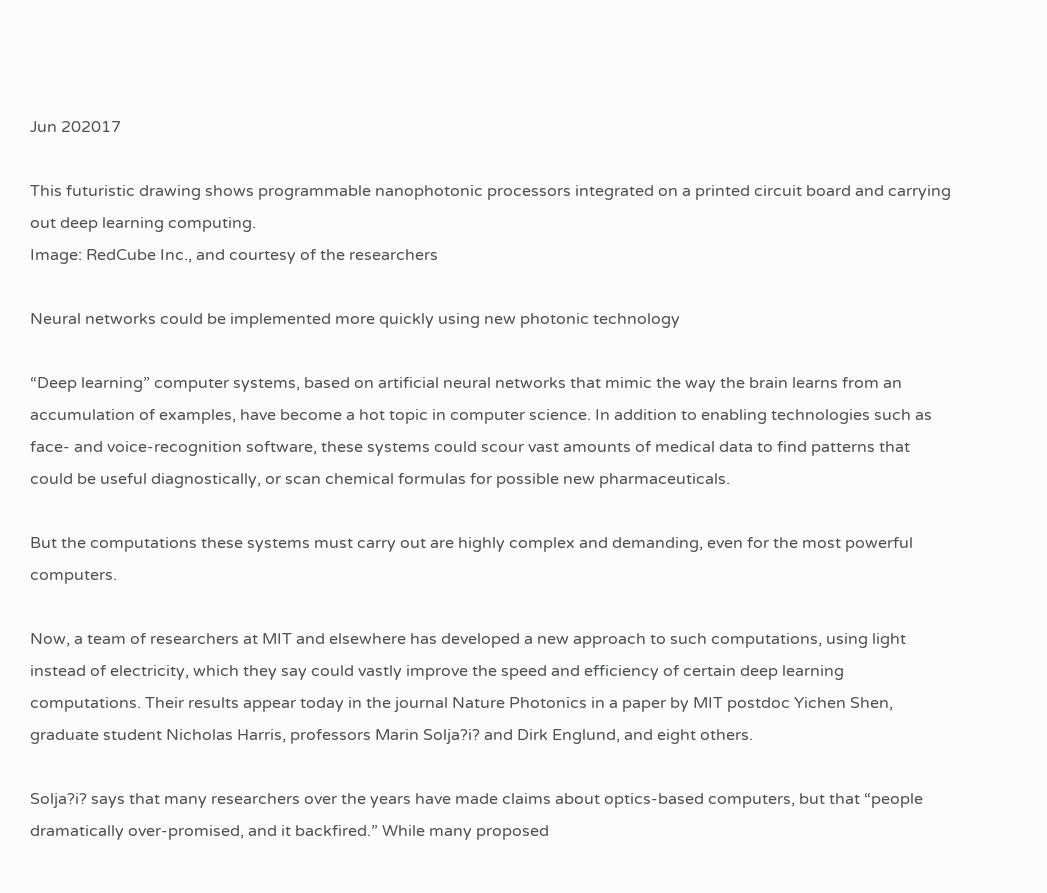Jun 202017

This futuristic drawing shows programmable nanophotonic processors integrated on a printed circuit board and carrying out deep learning computing.
Image: RedCube Inc., and courtesy of the researchers

Neural networks could be implemented more quickly using new photonic technology

“Deep learning” computer systems, based on artificial neural networks that mimic the way the brain learns from an accumulation of examples, have become a hot topic in computer science. In addition to enabling technologies such as face- and voice-recognition software, these systems could scour vast amounts of medical data to find patterns that could be useful diagnostically, or scan chemical formulas for possible new pharmaceuticals.

But the computations these systems must carry out are highly complex and demanding, even for the most powerful computers.

Now, a team of researchers at MIT and elsewhere has developed a new approach to such computations, using light instead of electricity, which they say could vastly improve the speed and efficiency of certain deep learning computations. Their results appear today in the journal Nature Photonics in a paper by MIT postdoc Yichen Shen, graduate student Nicholas Harris, professors Marin Solja?i? and Dirk Englund, and eight others.

Solja?i? says that many researchers over the years have made claims about optics-based computers, but that “people dramatically over-promised, and it backfired.” While many proposed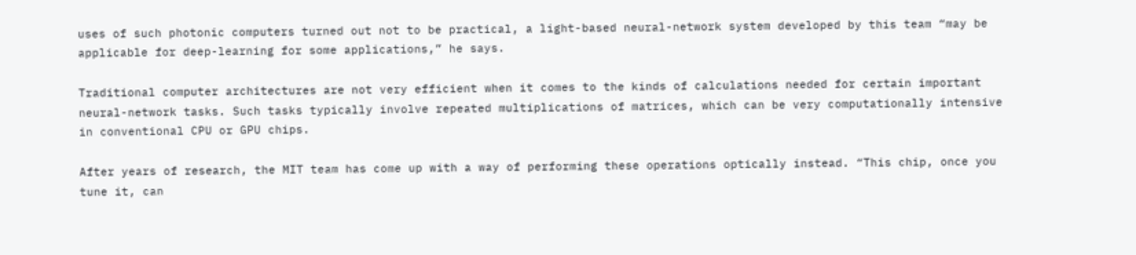uses of such photonic computers turned out not to be practical, a light-based neural-network system developed by this team “may be applicable for deep-learning for some applications,” he says.

Traditional computer architectures are not very efficient when it comes to the kinds of calculations needed for certain important neural-network tasks. Such tasks typically involve repeated multiplications of matrices, which can be very computationally intensive in conventional CPU or GPU chips.

After years of research, the MIT team has come up with a way of performing these operations optically instead. “This chip, once you tune it, can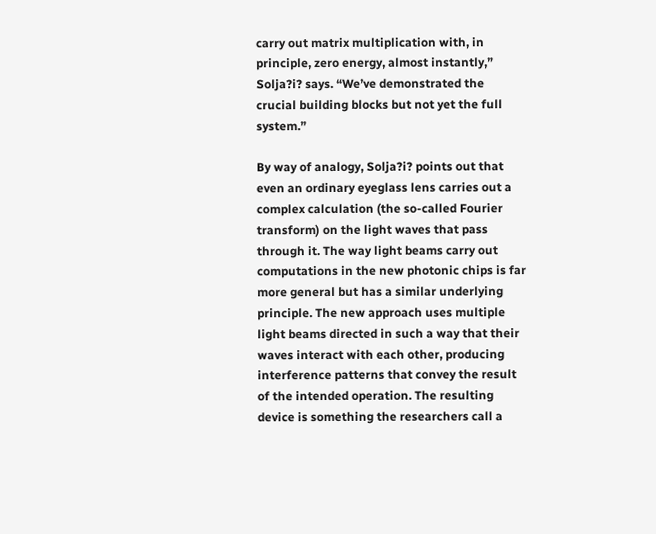carry out matrix multiplication with, in principle, zero energy, almost instantly,” Solja?i? says. “We’ve demonstrated the crucial building blocks but not yet the full system.”

By way of analogy, Solja?i? points out that even an ordinary eyeglass lens carries out a complex calculation (the so-called Fourier transform) on the light waves that pass through it. The way light beams carry out computations in the new photonic chips is far more general but has a similar underlying principle. The new approach uses multiple light beams directed in such a way that their waves interact with each other, producing interference patterns that convey the result of the intended operation. The resulting device is something the researchers call a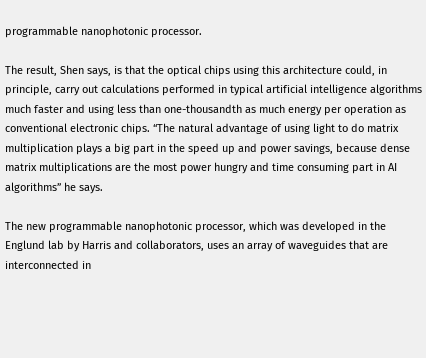programmable nanophotonic processor.

The result, Shen says, is that the optical chips using this architecture could, in principle, carry out calculations performed in typical artificial intelligence algorithms much faster and using less than one-thousandth as much energy per operation as conventional electronic chips. “The natural advantage of using light to do matrix multiplication plays a big part in the speed up and power savings, because dense matrix multiplications are the most power hungry and time consuming part in AI algorithms” he says.

The new programmable nanophotonic processor, which was developed in the Englund lab by Harris and collaborators, uses an array of waveguides that are interconnected in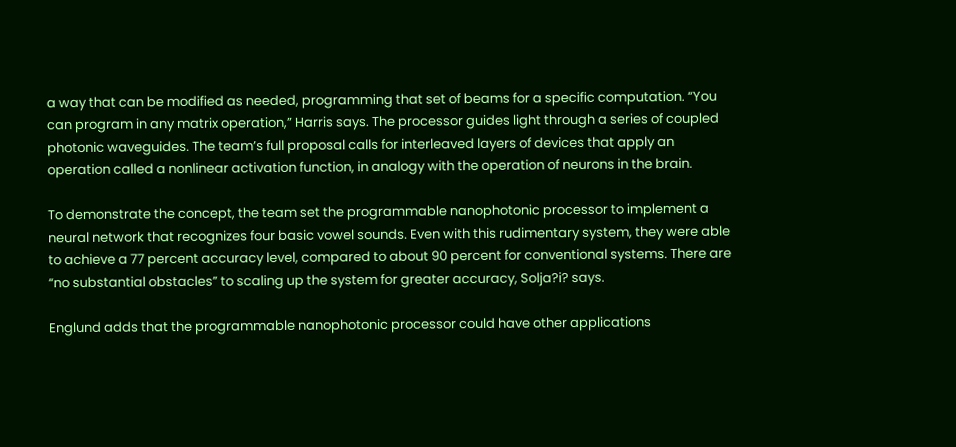a way that can be modified as needed, programming that set of beams for a specific computation. “You can program in any matrix operation,” Harris says. The processor guides light through a series of coupled photonic waveguides. The team’s full proposal calls for interleaved layers of devices that apply an operation called a nonlinear activation function, in analogy with the operation of neurons in the brain.

To demonstrate the concept, the team set the programmable nanophotonic processor to implement a neural network that recognizes four basic vowel sounds. Even with this rudimentary system, they were able to achieve a 77 percent accuracy level, compared to about 90 percent for conventional systems. There are “no substantial obstacles” to scaling up the system for greater accuracy, Solja?i? says.

Englund adds that the programmable nanophotonic processor could have other applications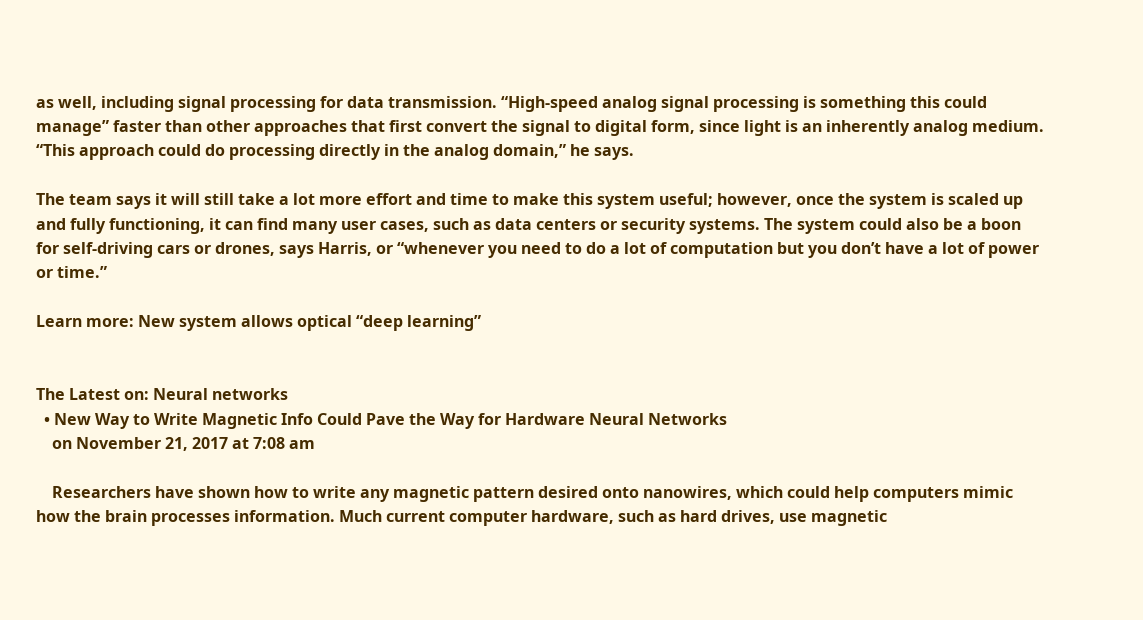as well, including signal processing for data transmission. “High-speed analog signal processing is something this could manage” faster than other approaches that first convert the signal to digital form, since light is an inherently analog medium. “This approach could do processing directly in the analog domain,” he says.

The team says it will still take a lot more effort and time to make this system useful; however, once the system is scaled up and fully functioning, it can find many user cases, such as data centers or security systems. The system could also be a boon for self-driving cars or drones, says Harris, or “whenever you need to do a lot of computation but you don’t have a lot of power or time.”

Learn more: New system allows optical “deep learning”


The Latest on: Neural networks
  • New Way to Write Magnetic Info Could Pave the Way for Hardware Neural Networks
    on November 21, 2017 at 7:08 am

    Researchers have shown how to write any magnetic pattern desired onto nanowires, which could help computers mimic how the brain processes information. Much current computer hardware, such as hard drives, use magnetic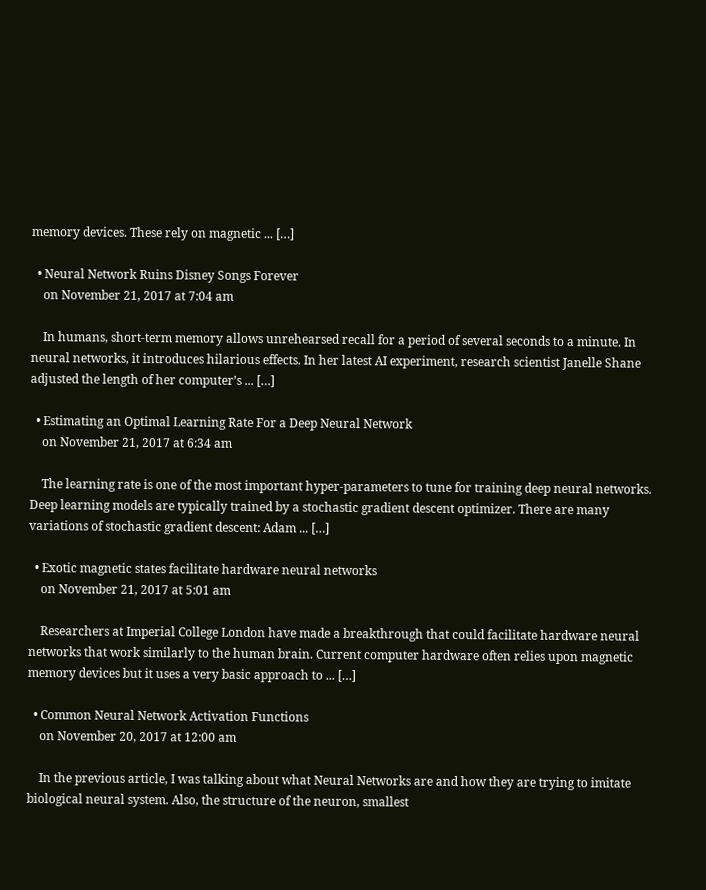memory devices. These rely on magnetic ... […]

  • Neural Network Ruins Disney Songs Forever
    on November 21, 2017 at 7:04 am

    In humans, short-term memory allows unrehearsed recall for a period of several seconds to a minute. In neural networks, it introduces hilarious effects. In her latest AI experiment, research scientist Janelle Shane adjusted the length of her computer’s ... […]

  • Estimating an Optimal Learning Rate For a Deep Neural Network
    on November 21, 2017 at 6:34 am

    The learning rate is one of the most important hyper-parameters to tune for training deep neural networks. Deep learning models are typically trained by a stochastic gradient descent optimizer. There are many variations of stochastic gradient descent: Adam ... […]

  • Exotic magnetic states facilitate hardware neural networks
    on November 21, 2017 at 5:01 am

    Researchers at Imperial College London have made a breakthrough that could facilitate hardware neural networks that work similarly to the human brain. Current computer hardware often relies upon magnetic memory devices but it uses a very basic approach to ... […]

  • Common Neural Network Activation Functions
    on November 20, 2017 at 12:00 am

    In the previous article, I was talking about what Neural Networks are and how they are trying to imitate biological neural system. Also, the structure of the neuron, smallest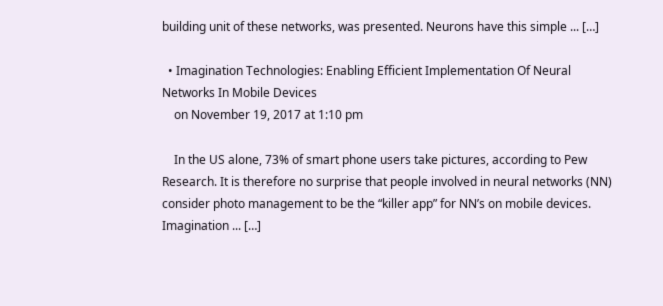building unit of these networks, was presented. Neurons have this simple ... […]

  • Imagination Technologies: Enabling Efficient Implementation Of Neural Networks In Mobile Devices
    on November 19, 2017 at 1:10 pm

    In the US alone, 73% of smart phone users take pictures, according to Pew Research. It is therefore no surprise that people involved in neural networks (NN) consider photo management to be the “killer app” for NN’s on mobile devices. Imagination ... […]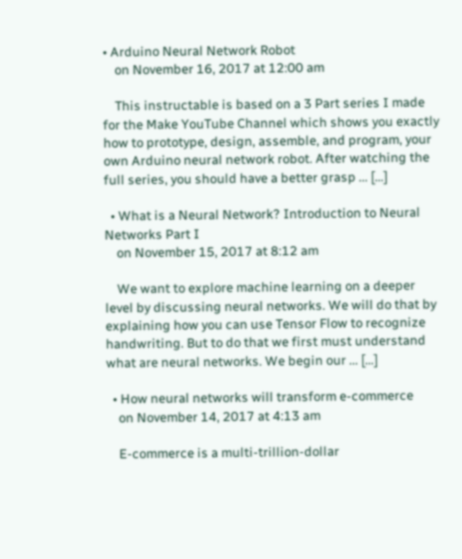• Arduino Neural Network Robot
    on November 16, 2017 at 12:00 am

    This instructable is based on a 3 Part series I made for the Make YouTube Channel which shows you exactly how to prototype, design, assemble, and program, your own Arduino neural network robot. After watching the full series, you should have a better grasp ... […]

  • What is a Neural Network? Introduction to Neural Networks Part I
    on November 15, 2017 at 8:12 am

    We want to explore machine learning on a deeper level by discussing neural networks. We will do that by explaining how you can use Tensor Flow to recognize handwriting. But to do that we first must understand what are neural networks. We begin our ... […]

  • How neural networks will transform e-commerce
    on November 14, 2017 at 4:13 am

    E-commerce is a multi-trillion-dollar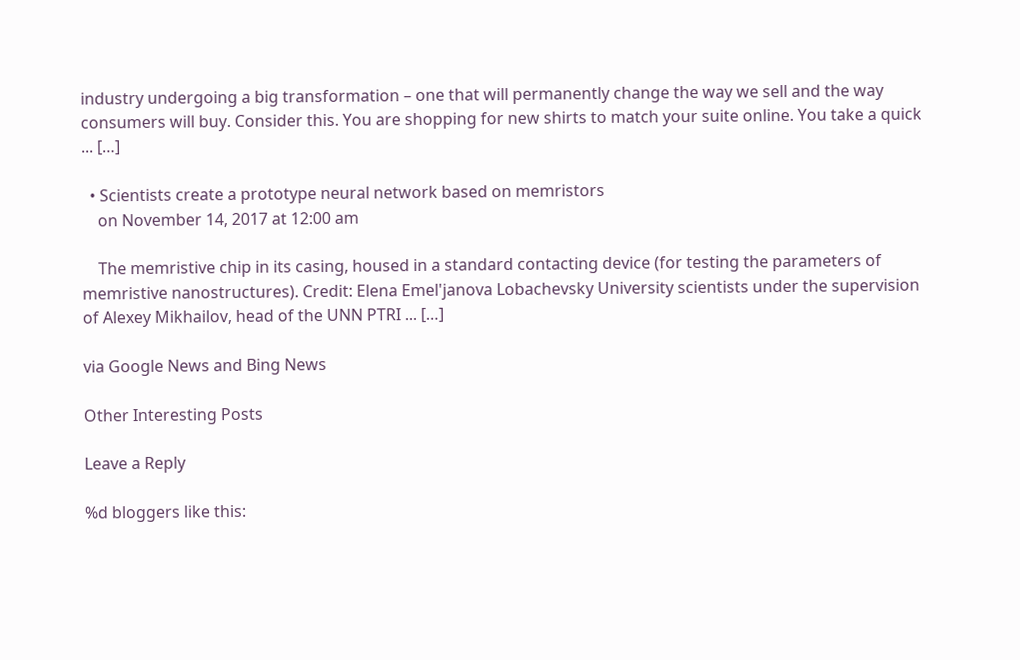industry undergoing a big transformation – one that will permanently change the way we sell and the way consumers will buy. Consider this. You are shopping for new shirts to match your suite online. You take a quick ... […]

  • Scientists create a prototype neural network based on memristors
    on November 14, 2017 at 12:00 am

    The memristive chip in its casing, housed in a standard contacting device (for testing the parameters of memristive nanostructures). Credit: Elena Emel'janova Lobachevsky University scientists under the supervision of Alexey Mikhailov, head of the UNN PTRI ... […]

via Google News and Bing News

Other Interesting Posts

Leave a Reply

%d bloggers like this: